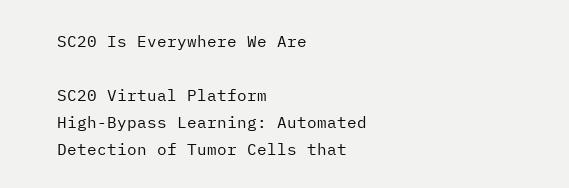SC20 Is Everywhere We Are

SC20 Virtual Platform
High-Bypass Learning: Automated Detection of Tumor Cells that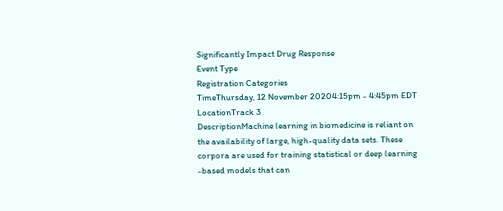Significantly Impact Drug Response
Event Type
Registration Categories
TimeThursday, 12 November 20204:15pm - 4:45pm EDT
LocationTrack 3
DescriptionMachine learning in biomedicine is reliant on the availability of large, high-quality data sets. These corpora are used for training statistical or deep learning -based models that can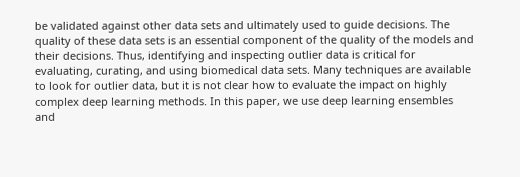be validated against other data sets and ultimately used to guide decisions. The quality of these data sets is an essential component of the quality of the models and their decisions. Thus, identifying and inspecting outlier data is critical for evaluating, curating, and using biomedical data sets. Many techniques are available to look for outlier data, but it is not clear how to evaluate the impact on highly complex deep learning methods. In this paper, we use deep learning ensembles and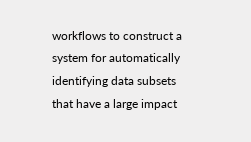workflows to construct a system for automatically identifying data subsets that have a large impact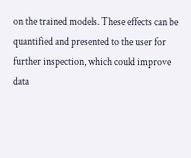on the trained models. These effects can be quantified and presented to the user for further inspection, which could improve data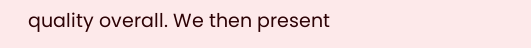quality overall. We then present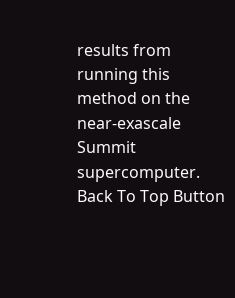results from running this method on the near-exascale Summit supercomputer.
Back To Top Button